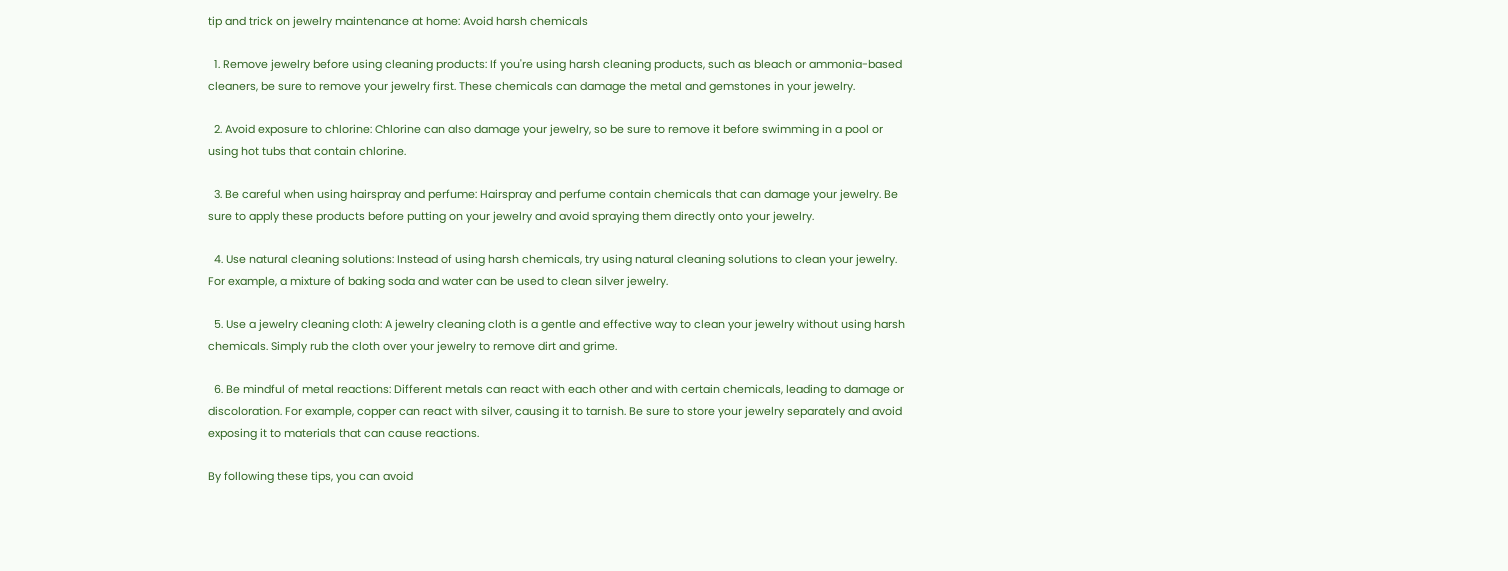tip and trick on jewelry maintenance at home: Avoid harsh chemicals

  1. Remove jewelry before using cleaning products: If you're using harsh cleaning products, such as bleach or ammonia-based cleaners, be sure to remove your jewelry first. These chemicals can damage the metal and gemstones in your jewelry.

  2. Avoid exposure to chlorine: Chlorine can also damage your jewelry, so be sure to remove it before swimming in a pool or using hot tubs that contain chlorine.

  3. Be careful when using hairspray and perfume: Hairspray and perfume contain chemicals that can damage your jewelry. Be sure to apply these products before putting on your jewelry and avoid spraying them directly onto your jewelry.

  4. Use natural cleaning solutions: Instead of using harsh chemicals, try using natural cleaning solutions to clean your jewelry. For example, a mixture of baking soda and water can be used to clean silver jewelry.

  5. Use a jewelry cleaning cloth: A jewelry cleaning cloth is a gentle and effective way to clean your jewelry without using harsh chemicals. Simply rub the cloth over your jewelry to remove dirt and grime.

  6. Be mindful of metal reactions: Different metals can react with each other and with certain chemicals, leading to damage or discoloration. For example, copper can react with silver, causing it to tarnish. Be sure to store your jewelry separately and avoid exposing it to materials that can cause reactions.

By following these tips, you can avoid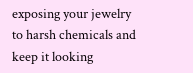exposing your jewelry to harsh chemicals and keep it looking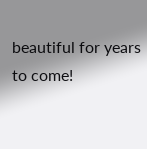beautiful for years to come!